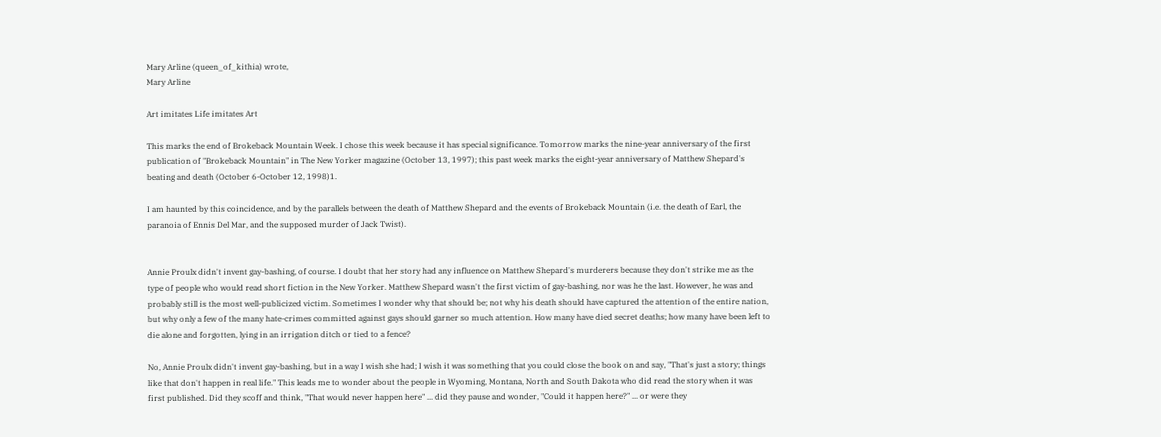Mary Arline (queen_of_kithia) wrote,
Mary Arline

Art imitates Life imitates Art

This marks the end of Brokeback Mountain Week. I chose this week because it has special significance. Tomorrow marks the nine-year anniversary of the first publication of "Brokeback Mountain" in The New Yorker magazine (October 13, 1997); this past week marks the eight-year anniversary of Matthew Shepard's beating and death (October 6-October 12, 1998)1.

I am haunted by this coincidence, and by the parallels between the death of Matthew Shepard and the events of Brokeback Mountain (i.e. the death of Earl, the paranoia of Ennis Del Mar, and the supposed murder of Jack Twist).


Annie Proulx didn't invent gay-bashing, of course. I doubt that her story had any influence on Matthew Shepard's murderers because they don't strike me as the type of people who would read short fiction in the New Yorker. Matthew Shepard wasn't the first victim of gay-bashing, nor was he the last. However, he was and probably still is the most well-publicized victim. Sometimes I wonder why that should be; not why his death should have captured the attention of the entire nation, but why only a few of the many hate-crimes committed against gays should garner so much attention. How many have died secret deaths; how many have been left to die alone and forgotten, lying in an irrigation ditch or tied to a fence?

No, Annie Proulx didn't invent gay-bashing, but in a way I wish she had; I wish it was something that you could close the book on and say, "That's just a story; things like that don't happen in real life." This leads me to wonder about the people in Wyoming, Montana, North and South Dakota who did read the story when it was first published. Did they scoff and think, "That would never happen here" ... did they pause and wonder, "Could it happen here?" ... or were they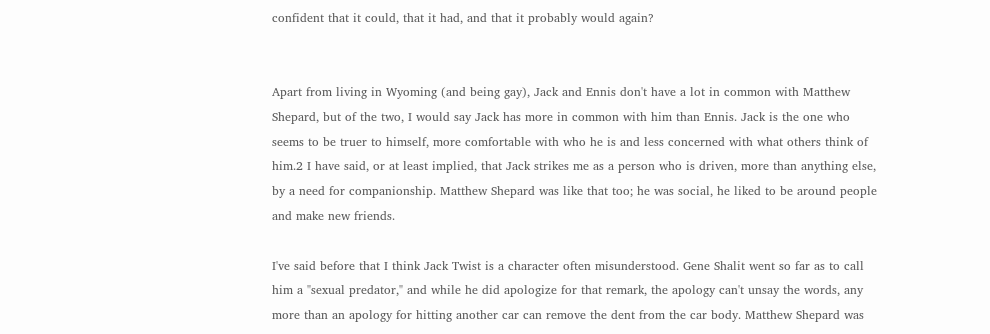confident that it could, that it had, and that it probably would again?


Apart from living in Wyoming (and being gay), Jack and Ennis don't have a lot in common with Matthew Shepard, but of the two, I would say Jack has more in common with him than Ennis. Jack is the one who seems to be truer to himself, more comfortable with who he is and less concerned with what others think of him.2 I have said, or at least implied, that Jack strikes me as a person who is driven, more than anything else, by a need for companionship. Matthew Shepard was like that too; he was social, he liked to be around people and make new friends.

I've said before that I think Jack Twist is a character often misunderstood. Gene Shalit went so far as to call him a "sexual predator," and while he did apologize for that remark, the apology can't unsay the words, any more than an apology for hitting another car can remove the dent from the car body. Matthew Shepard was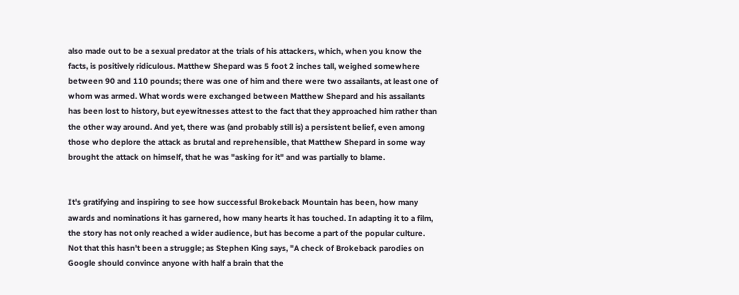also made out to be a sexual predator at the trials of his attackers, which, when you know the facts, is positively ridiculous. Matthew Shepard was 5 foot 2 inches tall, weighed somewhere between 90 and 110 pounds; there was one of him and there were two assailants, at least one of whom was armed. What words were exchanged between Matthew Shepard and his assailants has been lost to history, but eyewitnesses attest to the fact that they approached him rather than the other way around. And yet, there was (and probably still is) a persistent belief, even among those who deplore the attack as brutal and reprehensible, that Matthew Shepard in some way brought the attack on himself, that he was "asking for it" and was partially to blame.


It's gratifying and inspiring to see how successful Brokeback Mountain has been, how many awards and nominations it has garnered, how many hearts it has touched. In adapting it to a film, the story has not only reached a wider audience, but has become a part of the popular culture. Not that this hasn't been a struggle; as Stephen King says, "A check of Brokeback parodies on Google should convince anyone with half a brain that the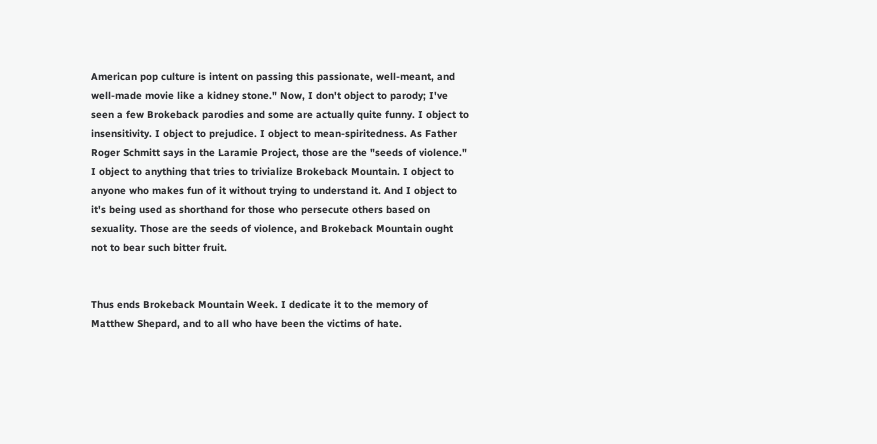American pop culture is intent on passing this passionate, well-meant, and well-made movie like a kidney stone." Now, I don't object to parody; I've seen a few Brokeback parodies and some are actually quite funny. I object to insensitivity. I object to prejudice. I object to mean-spiritedness. As Father Roger Schmitt says in the Laramie Project, those are the "seeds of violence." I object to anything that tries to trivialize Brokeback Mountain. I object to anyone who makes fun of it without trying to understand it. And I object to it's being used as shorthand for those who persecute others based on sexuality. Those are the seeds of violence, and Brokeback Mountain ought not to bear such bitter fruit.


Thus ends Brokeback Mountain Week. I dedicate it to the memory of Matthew Shepard, and to all who have been the victims of hate.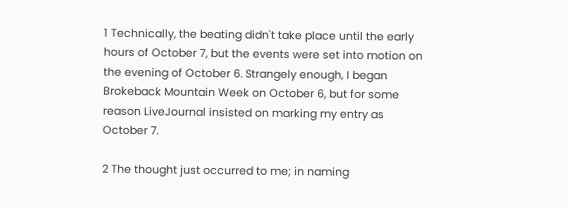1 Technically, the beating didn't take place until the early hours of October 7, but the events were set into motion on the evening of October 6. Strangely enough, I began Brokeback Mountain Week on October 6, but for some reason LiveJournal insisted on marking my entry as October 7.

2 The thought just occurred to me; in naming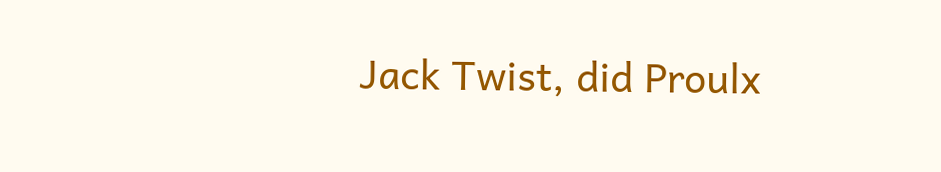Jack Twist, did Proulx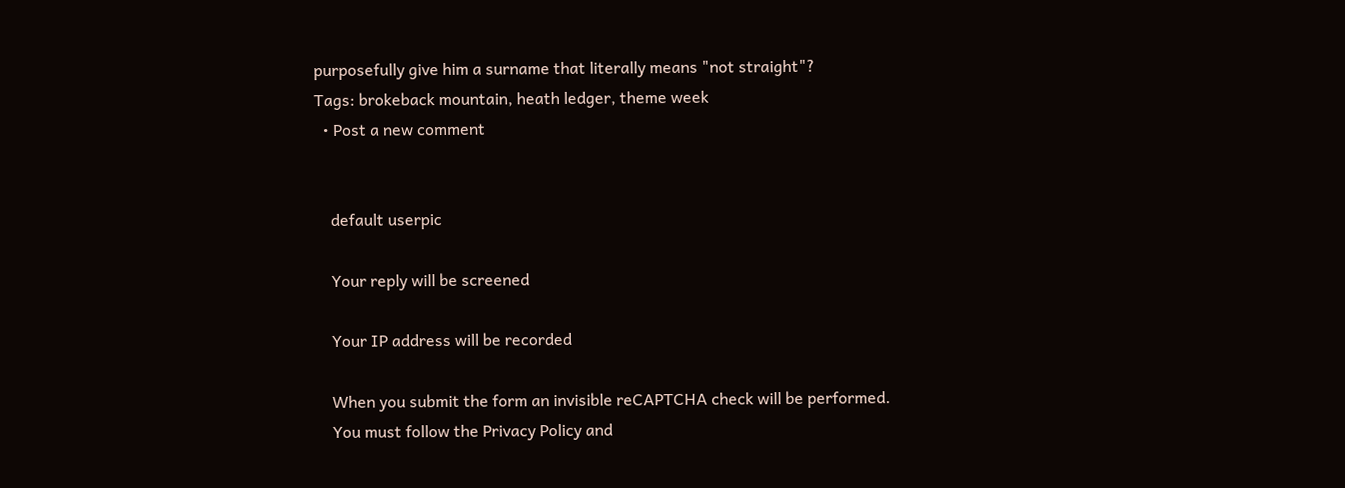purposefully give him a surname that literally means "not straight"?
Tags: brokeback mountain, heath ledger, theme week
  • Post a new comment


    default userpic

    Your reply will be screened

    Your IP address will be recorded

    When you submit the form an invisible reCAPTCHA check will be performed.
    You must follow the Privacy Policy and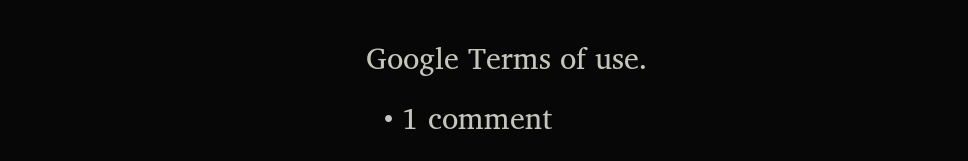Google Terms of use.
  • 1 comment